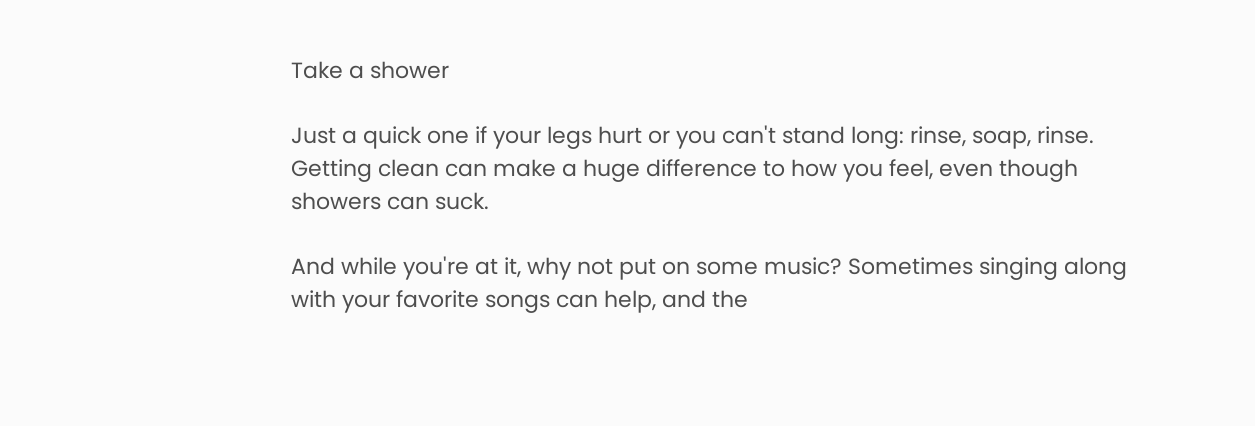Take a shower

Just a quick one if your legs hurt or you can't stand long: rinse, soap, rinse. Getting clean can make a huge difference to how you feel, even though showers can suck.

And while you're at it, why not put on some music? Sometimes singing along with your favorite songs can help, and the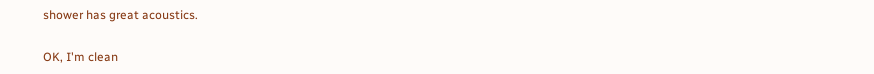shower has great acoustics.

OK, I'm clean